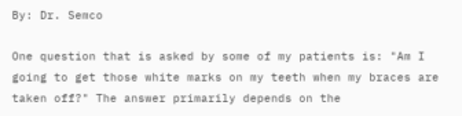By: Dr. Semco

One question that is asked by some of my patients is: "Am I going to get those white marks on my teeth when my braces are taken off?" The answer primarily depends on the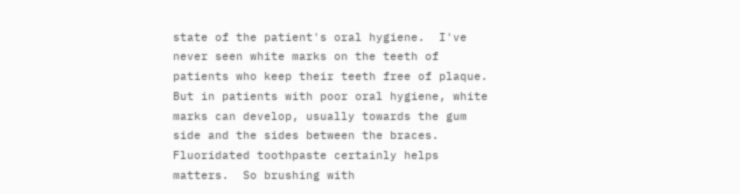state of the patient's oral hygiene.  I've never seen white marks on the teeth of patients who keep their teeth free of plaque.  But in patients with poor oral hygiene, white marks can develop, usually towards the gum side and the sides between the braces. Fluoridated toothpaste certainly helps matters.  So brushing with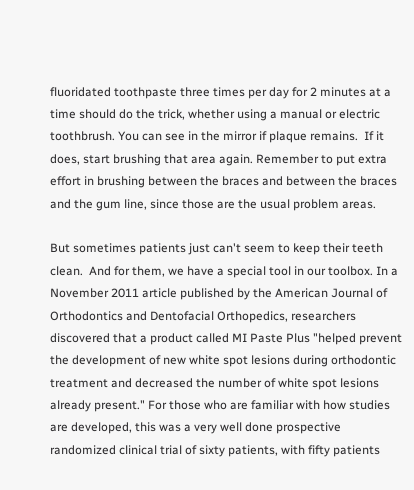fluoridated toothpaste three times per day for 2 minutes at a time should do the trick, whether using a manual or electric toothbrush. You can see in the mirror if plaque remains.  If it does, start brushing that area again. Remember to put extra effort in brushing between the braces and between the braces and the gum line, since those are the usual problem areas.

But sometimes patients just can't seem to keep their teeth clean.  And for them, we have a special tool in our toolbox. In a November 2011 article published by the American Journal of Orthodontics and Dentofacial Orthopedics, researchers discovered that a product called MI Paste Plus "helped prevent the development of new white spot lesions during orthodontic treatment and decreased the number of white spot lesions already present." For those who are familiar with how studies are developed, this was a very well done prospective randomized clinical trial of sixty patients, with fifty patients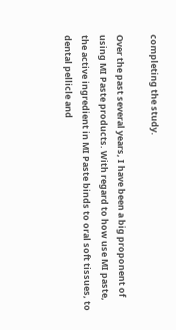completing the study.

Over the past several years, I have been a big proponent of using MI Paste products. With regard to how use MI paste, the active ingredient in MI Paste binds to oral soft tissues, to dental pellicle and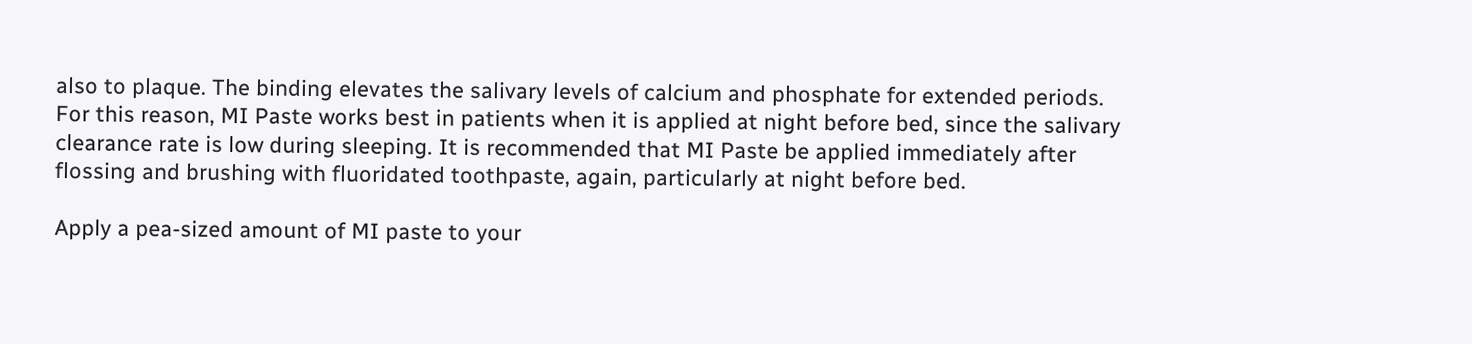also to plaque. The binding elevates the salivary levels of calcium and phosphate for extended periods. For this reason, MI Paste works best in patients when it is applied at night before bed, since the salivary clearance rate is low during sleeping. It is recommended that MI Paste be applied immediately after flossing and brushing with fluoridated toothpaste, again, particularly at night before bed.

Apply a pea-sized amount of MI paste to your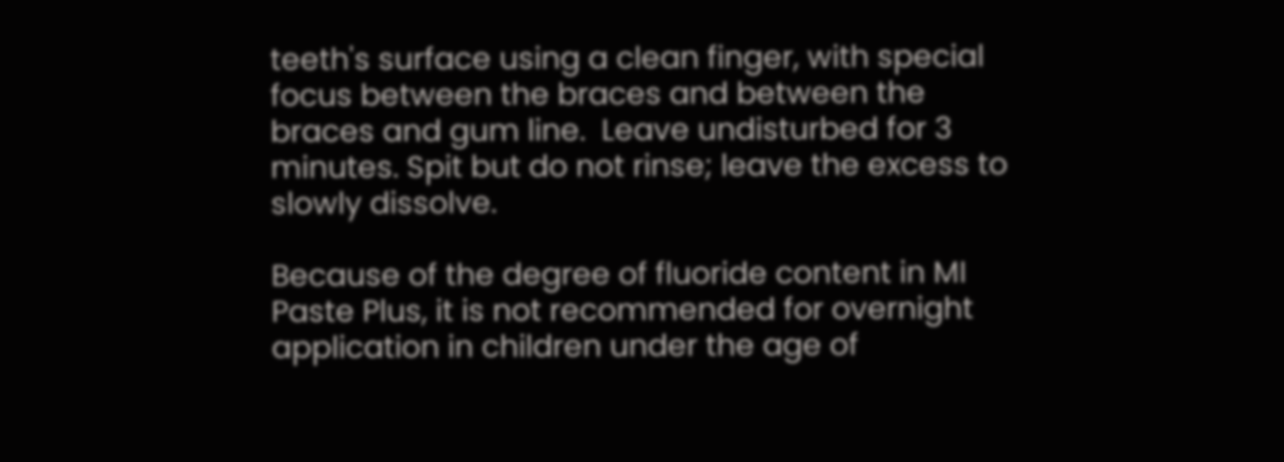teeth's surface using a clean finger, with special focus between the braces and between the braces and gum line.  Leave undisturbed for 3 minutes. Spit but do not rinse; leave the excess to slowly dissolve.

Because of the degree of fluoride content in MI Paste Plus, it is not recommended for overnight application in children under the age of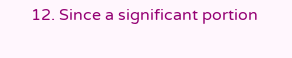12. Since a significant portion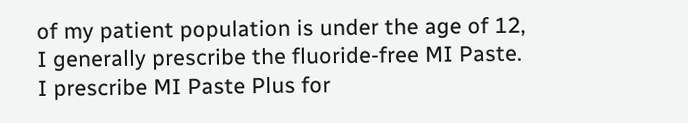of my patient population is under the age of 12, I generally prescribe the fluoride-free MI Paste. I prescribe MI Paste Plus for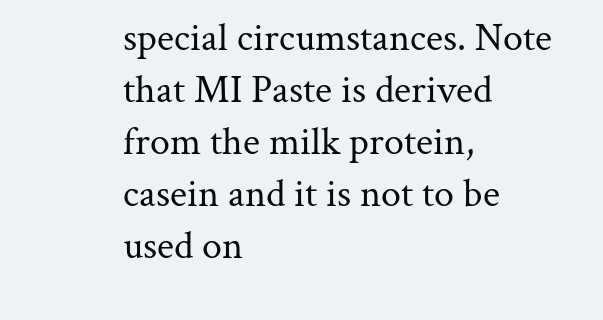special circumstances. Note that MI Paste is derived from the milk protein, casein and it is not to be used on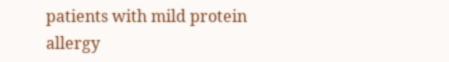patients with mild protein allergy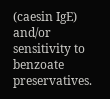(caesin IgE) and/or sensitivity to benzoate preservatives.